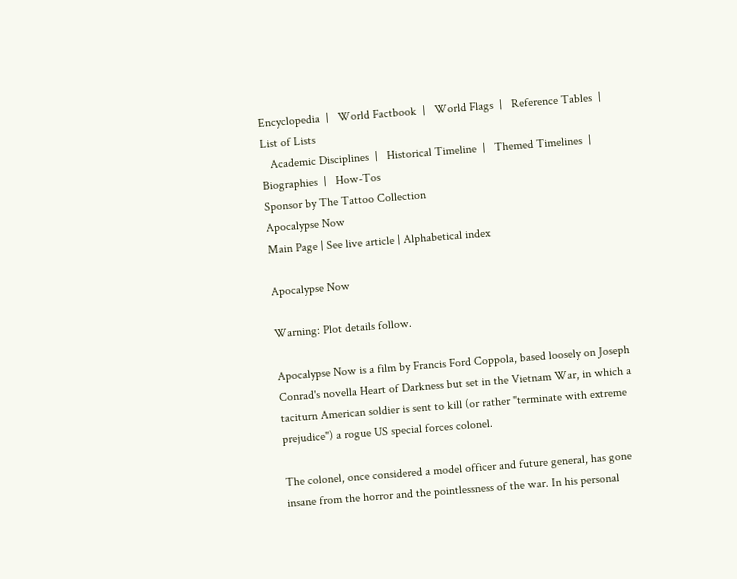Encyclopedia  |   World Factbook  |   World Flags  |   Reference Tables  |   List of Lists
   Academic Disciplines  |   Historical Timeline  |   Themed Timelines  |   Biographies  |   How-Tos
Sponsor by The Tattoo Collection
Apocalypse Now
Main Page | See live article | Alphabetical index

Apocalypse Now

Warning: Plot details follow.

Apocalypse Now is a film by Francis Ford Coppola, based loosely on Joseph Conrad's novella Heart of Darkness but set in the Vietnam War, in which a taciturn American soldier is sent to kill (or rather "terminate with extreme prejudice") a rogue US special forces colonel.

The colonel, once considered a model officer and future general, has gone insane from the horror and the pointlessness of the war. In his personal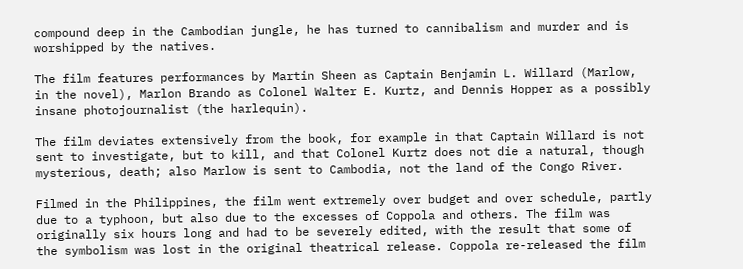compound deep in the Cambodian jungle, he has turned to cannibalism and murder and is worshipped by the natives.

The film features performances by Martin Sheen as Captain Benjamin L. Willard (Marlow, in the novel), Marlon Brando as Colonel Walter E. Kurtz, and Dennis Hopper as a possibly insane photojournalist (the harlequin).

The film deviates extensively from the book, for example in that Captain Willard is not sent to investigate, but to kill, and that Colonel Kurtz does not die a natural, though mysterious, death; also Marlow is sent to Cambodia, not the land of the Congo River.

Filmed in the Philippines, the film went extremely over budget and over schedule, partly due to a typhoon, but also due to the excesses of Coppola and others. The film was originally six hours long and had to be severely edited, with the result that some of the symbolism was lost in the original theatrical release. Coppola re-released the film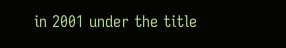in 2001 under the title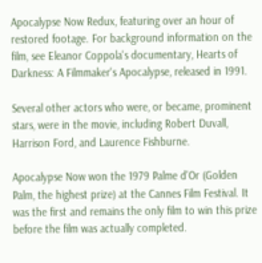Apocalypse Now Redux, featuring over an hour of restored footage. For background information on the film, see Eleanor Coppola's documentary, Hearts of Darkness: A Filmmaker's Apocalypse, released in 1991.

Several other actors who were, or became, prominent stars, were in the movie, including Robert Duvall, Harrison Ford, and Laurence Fishburne.

Apocalypse Now won the 1979 Palme d'Or (Golden Palm, the highest prize) at the Cannes Film Festival. It was the first and remains the only film to win this prize before the film was actually completed.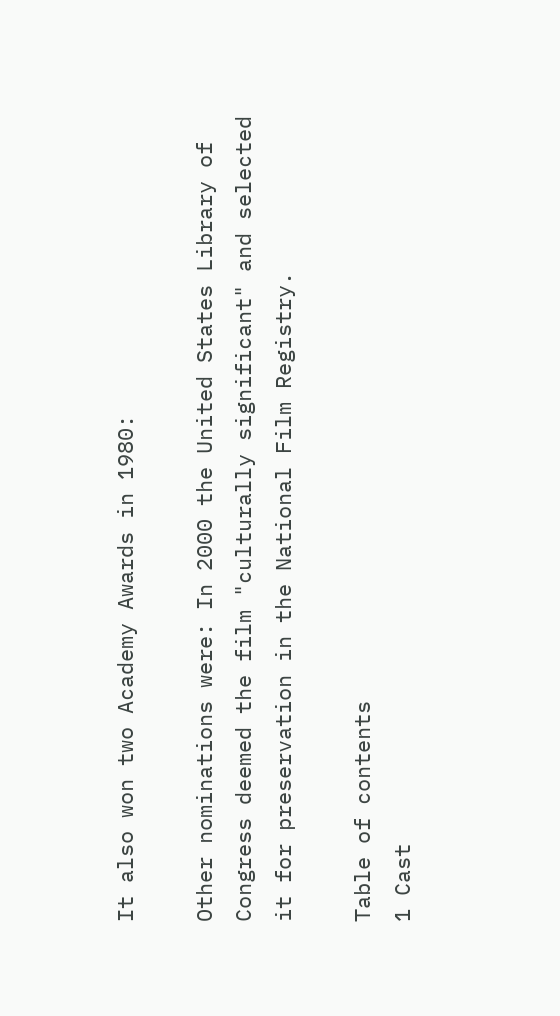It also won two Academy Awards in 1980:

Other nominations were: In 2000 the United States Library of Congress deemed the film "culturally significant" and selected it for preservation in the National Film Registry.

Table of contents
1 Cast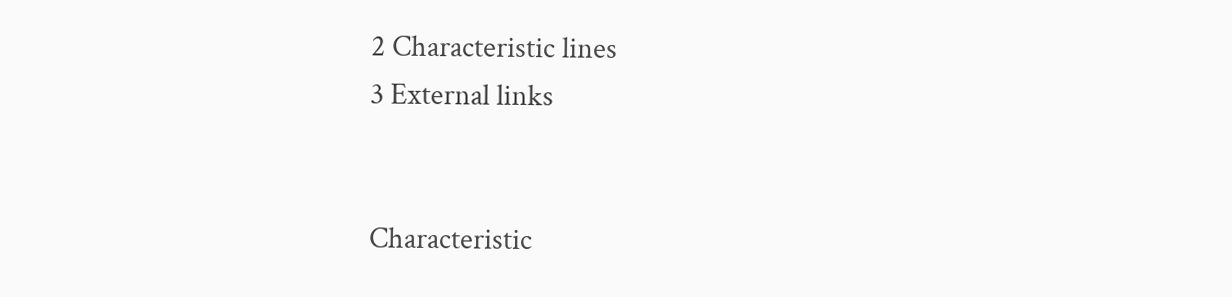2 Characteristic lines
3 External links


Characteristic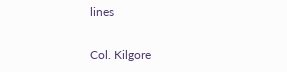lines


Col. Kilgore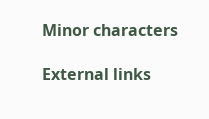Minor characters

External links